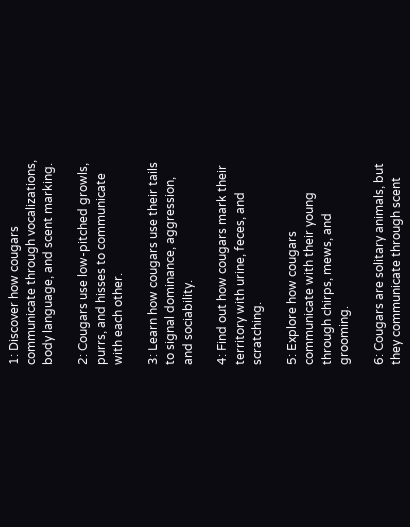1: Discover how cougars communicate through vocalizations, body language, and scent marking.

2: Cougars use low-pitched growls, purrs, and hisses to communicate with each other.

3: Learn how cougars use their tails to signal dominance, aggression, and sociability.

4: Find out how cougars mark their territory with urine, feces, and scratching.

5: Explore how cougars communicate with their young through chirps, mews, and grooming.

6: Cougars are solitary animals, but they communicate through scent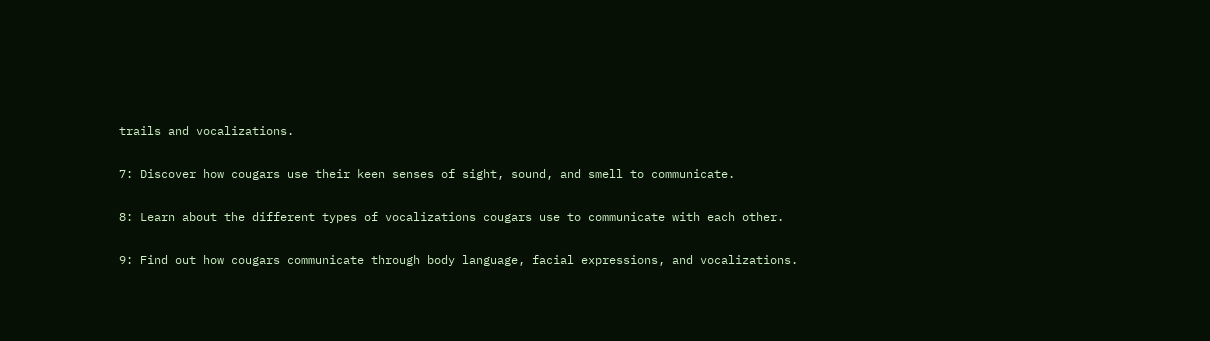trails and vocalizations.

7: Discover how cougars use their keen senses of sight, sound, and smell to communicate.

8: Learn about the different types of vocalizations cougars use to communicate with each other.

9: Find out how cougars communicate through body language, facial expressions, and vocalizations.